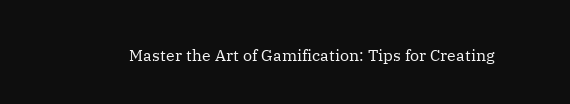Master the Art of Gamification: Tips for Creating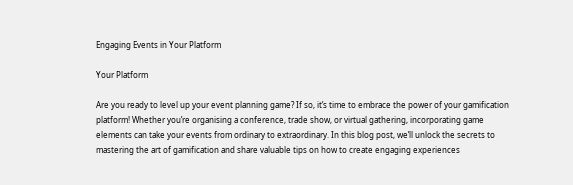Engaging Events in Your Platform

Your Platform

Are you ready to level up your event planning game? If so, it’s time to embrace the power of your gamification platform! Whether you’re organising a conference, trade show, or virtual gathering, incorporating game elements can take your events from ordinary to extraordinary. In this blog post, we’ll unlock the secrets to mastering the art of gamification and share valuable tips on how to create engaging experiences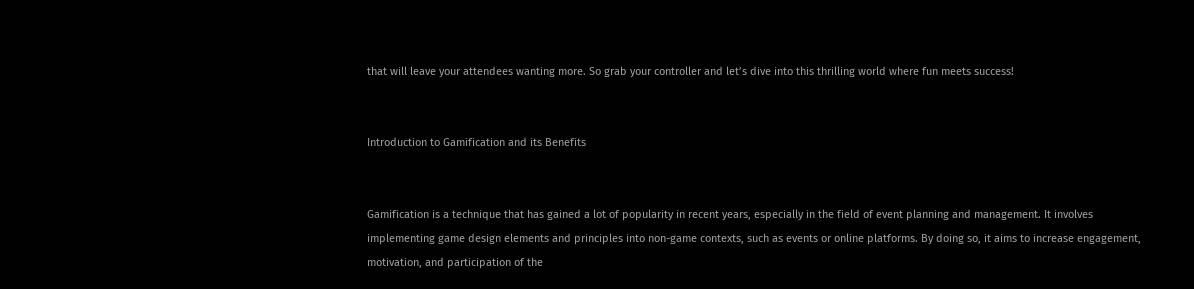that will leave your attendees wanting more. So grab your controller and let’s dive into this thrilling world where fun meets success!


Introduction to Gamification and its Benefits


Gamification is a technique that has gained a lot of popularity in recent years, especially in the field of event planning and management. It involves implementing game design elements and principles into non-game contexts, such as events or online platforms. By doing so, it aims to increase engagement, motivation, and participation of the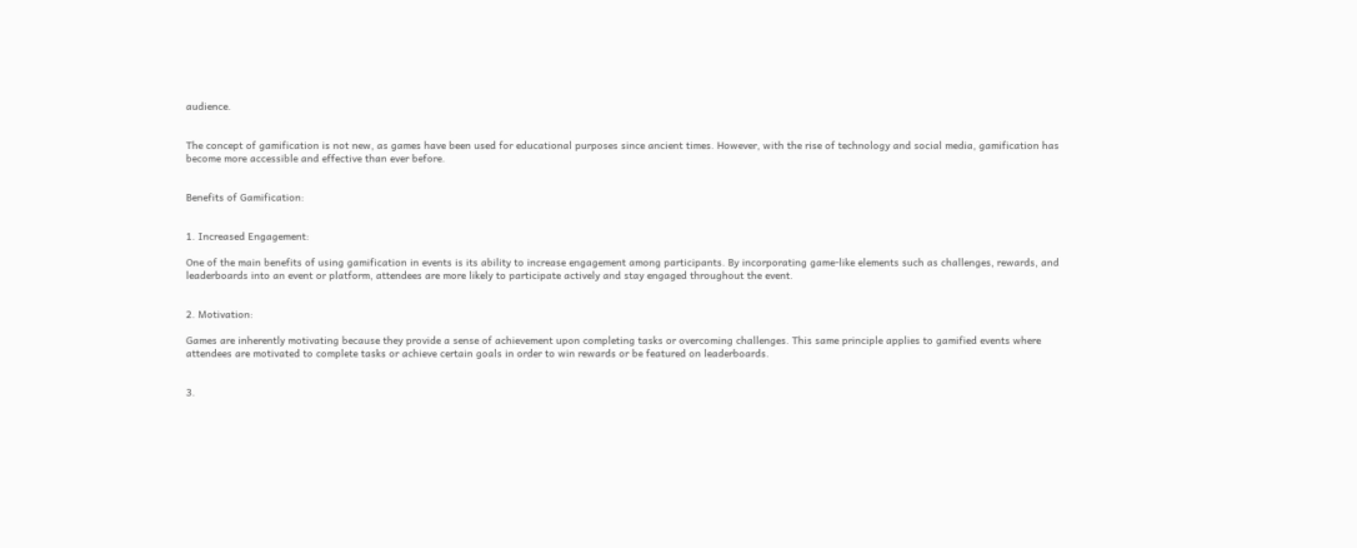audience.


The concept of gamification is not new, as games have been used for educational purposes since ancient times. However, with the rise of technology and social media, gamification has become more accessible and effective than ever before.


Benefits of Gamification:


1. Increased Engagement:

One of the main benefits of using gamification in events is its ability to increase engagement among participants. By incorporating game-like elements such as challenges, rewards, and leaderboards into an event or platform, attendees are more likely to participate actively and stay engaged throughout the event.


2. Motivation:

Games are inherently motivating because they provide a sense of achievement upon completing tasks or overcoming challenges. This same principle applies to gamified events where attendees are motivated to complete tasks or achieve certain goals in order to win rewards or be featured on leaderboards.


3.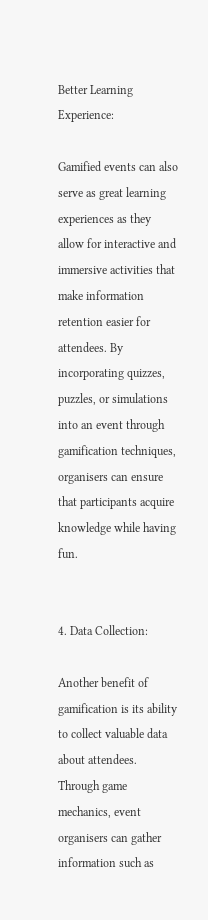Better Learning Experience:

Gamified events can also serve as great learning experiences as they allow for interactive and immersive activities that make information retention easier for attendees. By incorporating quizzes, puzzles, or simulations into an event through gamification techniques, organisers can ensure that participants acquire knowledge while having fun.


4. Data Collection:

Another benefit of gamification is its ability to collect valuable data about attendees. Through game mechanics, event organisers can gather information such as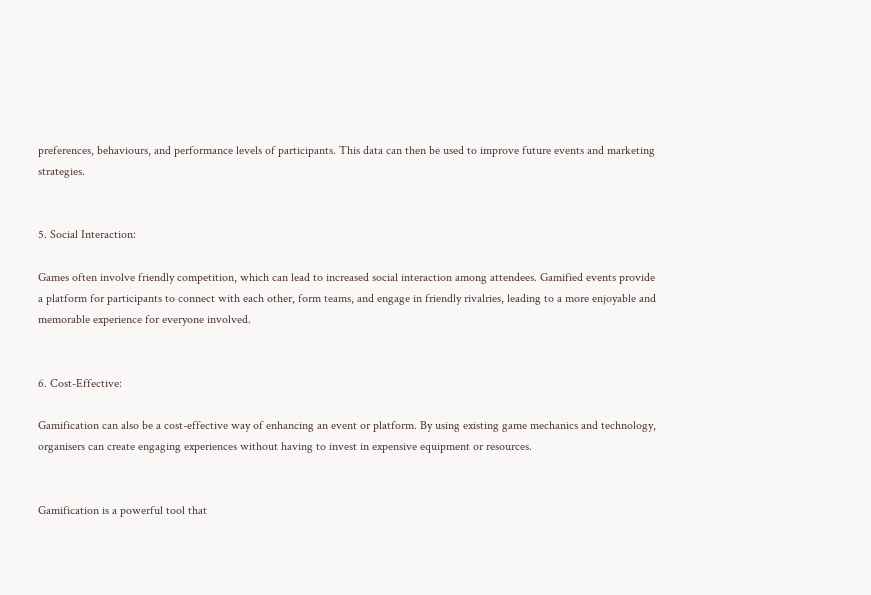preferences, behaviours, and performance levels of participants. This data can then be used to improve future events and marketing strategies.


5. Social Interaction:

Games often involve friendly competition, which can lead to increased social interaction among attendees. Gamified events provide a platform for participants to connect with each other, form teams, and engage in friendly rivalries, leading to a more enjoyable and memorable experience for everyone involved.


6. Cost-Effective:

Gamification can also be a cost-effective way of enhancing an event or platform. By using existing game mechanics and technology, organisers can create engaging experiences without having to invest in expensive equipment or resources.


Gamification is a powerful tool that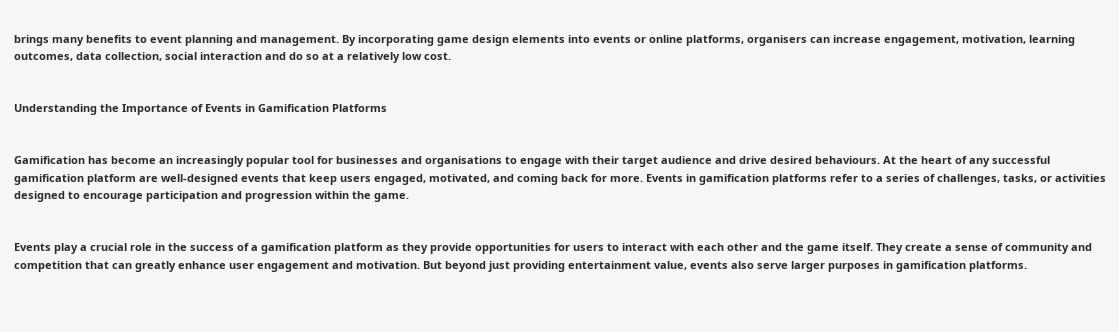brings many benefits to event planning and management. By incorporating game design elements into events or online platforms, organisers can increase engagement, motivation, learning outcomes, data collection, social interaction and do so at a relatively low cost.


Understanding the Importance of Events in Gamification Platforms


Gamification has become an increasingly popular tool for businesses and organisations to engage with their target audience and drive desired behaviours. At the heart of any successful gamification platform are well-designed events that keep users engaged, motivated, and coming back for more. Events in gamification platforms refer to a series of challenges, tasks, or activities designed to encourage participation and progression within the game.


Events play a crucial role in the success of a gamification platform as they provide opportunities for users to interact with each other and the game itself. They create a sense of community and competition that can greatly enhance user engagement and motivation. But beyond just providing entertainment value, events also serve larger purposes in gamification platforms.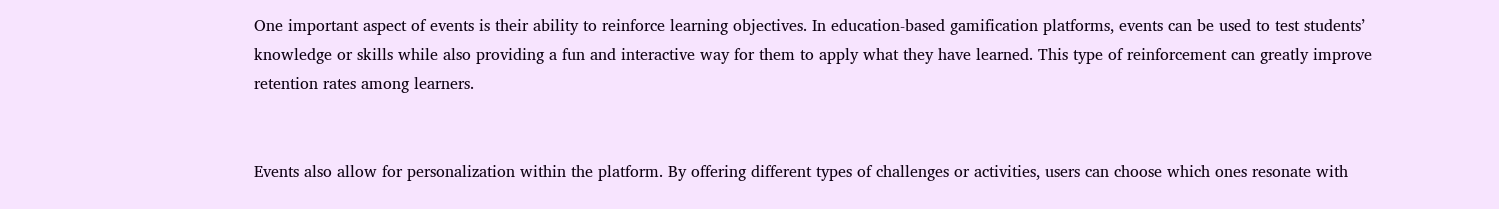One important aspect of events is their ability to reinforce learning objectives. In education-based gamification platforms, events can be used to test students’ knowledge or skills while also providing a fun and interactive way for them to apply what they have learned. This type of reinforcement can greatly improve retention rates among learners.


Events also allow for personalization within the platform. By offering different types of challenges or activities, users can choose which ones resonate with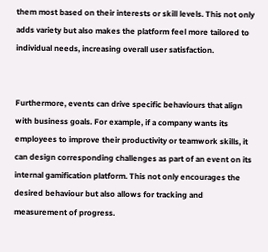them most based on their interests or skill levels. This not only adds variety but also makes the platform feel more tailored to individual needs, increasing overall user satisfaction.


Furthermore, events can drive specific behaviours that align with business goals. For example, if a company wants its employees to improve their productivity or teamwork skills, it can design corresponding challenges as part of an event on its internal gamification platform. This not only encourages the desired behaviour but also allows for tracking and measurement of progress.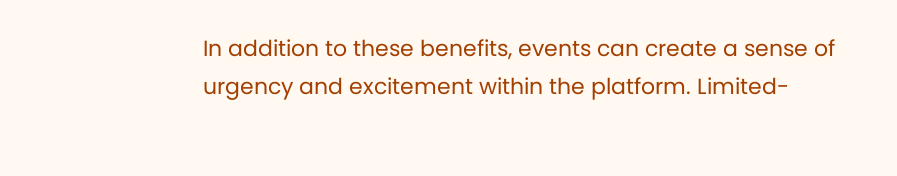In addition to these benefits, events can create a sense of urgency and excitement within the platform. Limited-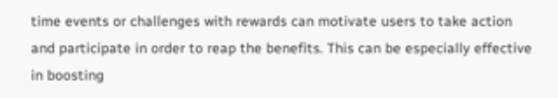time events or challenges with rewards can motivate users to take action and participate in order to reap the benefits. This can be especially effective in boosting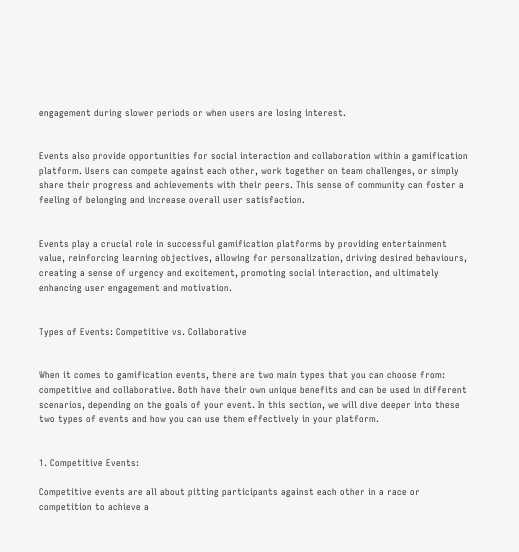engagement during slower periods or when users are losing interest.


Events also provide opportunities for social interaction and collaboration within a gamification platform. Users can compete against each other, work together on team challenges, or simply share their progress and achievements with their peers. This sense of community can foster a feeling of belonging and increase overall user satisfaction.


Events play a crucial role in successful gamification platforms by providing entertainment value, reinforcing learning objectives, allowing for personalization, driving desired behaviours, creating a sense of urgency and excitement, promoting social interaction, and ultimately enhancing user engagement and motivation.


Types of Events: Competitive vs. Collaborative


When it comes to gamification events, there are two main types that you can choose from: competitive and collaborative. Both have their own unique benefits and can be used in different scenarios, depending on the goals of your event. In this section, we will dive deeper into these two types of events and how you can use them effectively in your platform.


1. Competitive Events:

Competitive events are all about pitting participants against each other in a race or competition to achieve a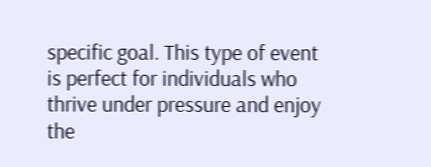specific goal. This type of event is perfect for individuals who thrive under pressure and enjoy the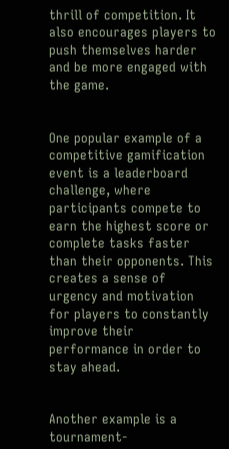thrill of competition. It also encourages players to push themselves harder and be more engaged with the game.


One popular example of a competitive gamification event is a leaderboard challenge, where participants compete to earn the highest score or complete tasks faster than their opponents. This creates a sense of urgency and motivation for players to constantly improve their performance in order to stay ahead.


Another example is a tournament-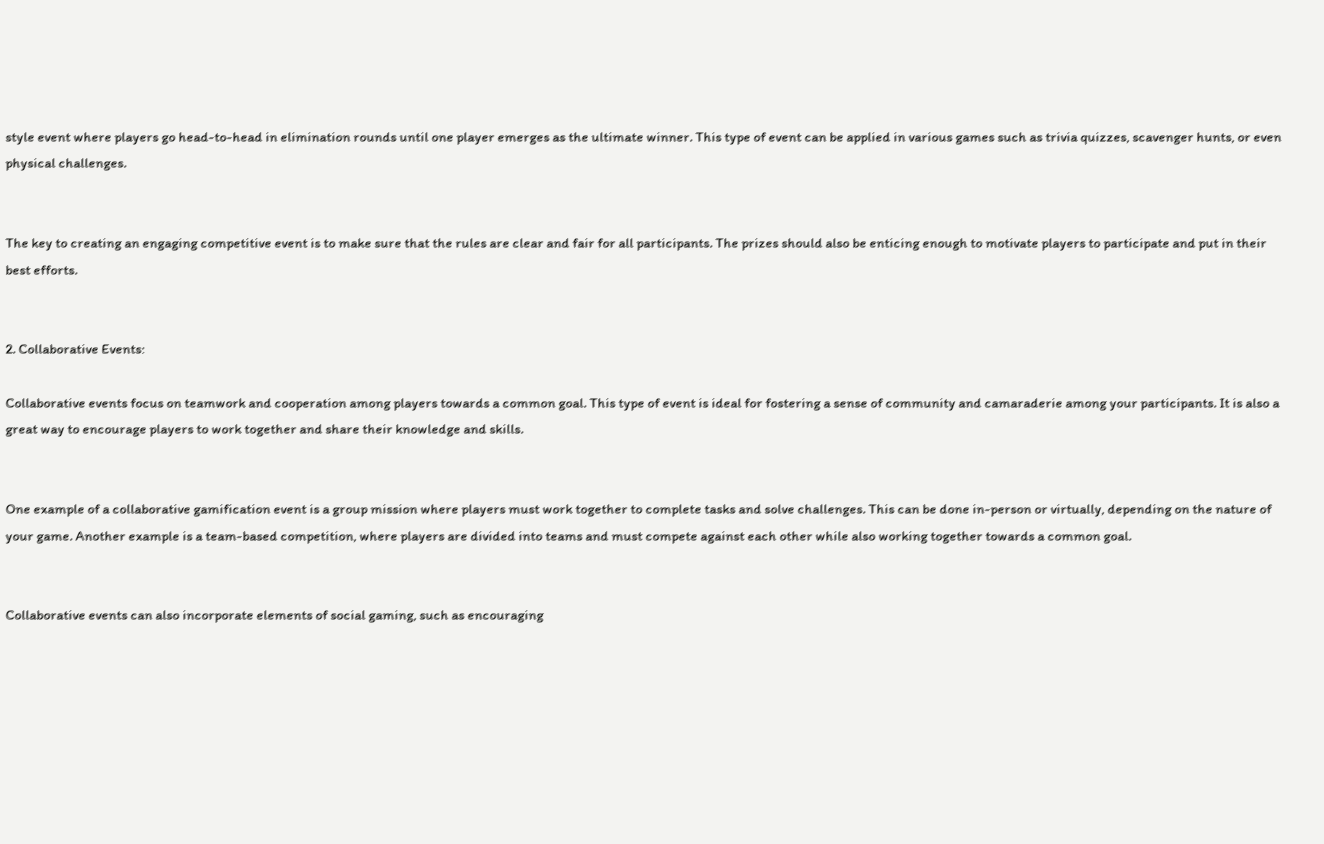style event where players go head-to-head in elimination rounds until one player emerges as the ultimate winner. This type of event can be applied in various games such as trivia quizzes, scavenger hunts, or even physical challenges.


The key to creating an engaging competitive event is to make sure that the rules are clear and fair for all participants. The prizes should also be enticing enough to motivate players to participate and put in their best efforts.


2. Collaborative Events:

Collaborative events focus on teamwork and cooperation among players towards a common goal. This type of event is ideal for fostering a sense of community and camaraderie among your participants. It is also a great way to encourage players to work together and share their knowledge and skills.


One example of a collaborative gamification event is a group mission where players must work together to complete tasks and solve challenges. This can be done in-person or virtually, depending on the nature of your game. Another example is a team-based competition, where players are divided into teams and must compete against each other while also working together towards a common goal.


Collaborative events can also incorporate elements of social gaming, such as encouraging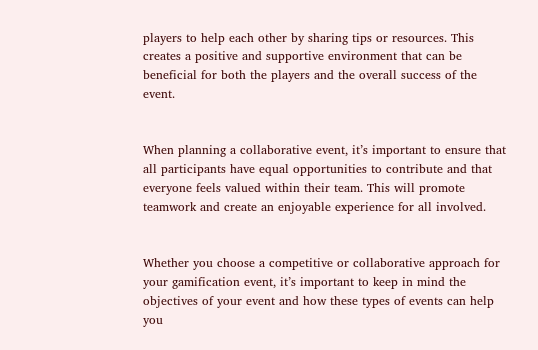players to help each other by sharing tips or resources. This creates a positive and supportive environment that can be beneficial for both the players and the overall success of the event.


When planning a collaborative event, it’s important to ensure that all participants have equal opportunities to contribute and that everyone feels valued within their team. This will promote teamwork and create an enjoyable experience for all involved.


Whether you choose a competitive or collaborative approach for your gamification event, it’s important to keep in mind the objectives of your event and how these types of events can help you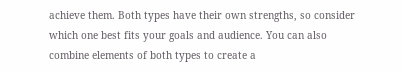achieve them. Both types have their own strengths, so consider which one best fits your goals and audience. You can also combine elements of both types to create a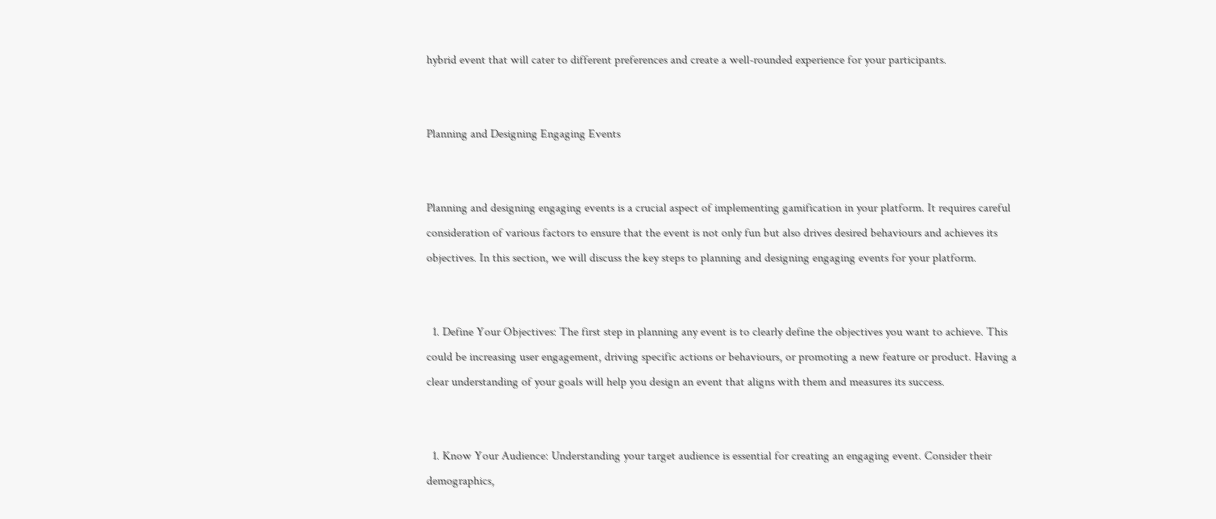hybrid event that will cater to different preferences and create a well-rounded experience for your participants.


Planning and Designing Engaging Events


Planning and designing engaging events is a crucial aspect of implementing gamification in your platform. It requires careful consideration of various factors to ensure that the event is not only fun but also drives desired behaviours and achieves its objectives. In this section, we will discuss the key steps to planning and designing engaging events for your platform.


  1. Define Your Objectives: The first step in planning any event is to clearly define the objectives you want to achieve. This could be increasing user engagement, driving specific actions or behaviours, or promoting a new feature or product. Having a clear understanding of your goals will help you design an event that aligns with them and measures its success.


  1. Know Your Audience: Understanding your target audience is essential for creating an engaging event. Consider their demographics,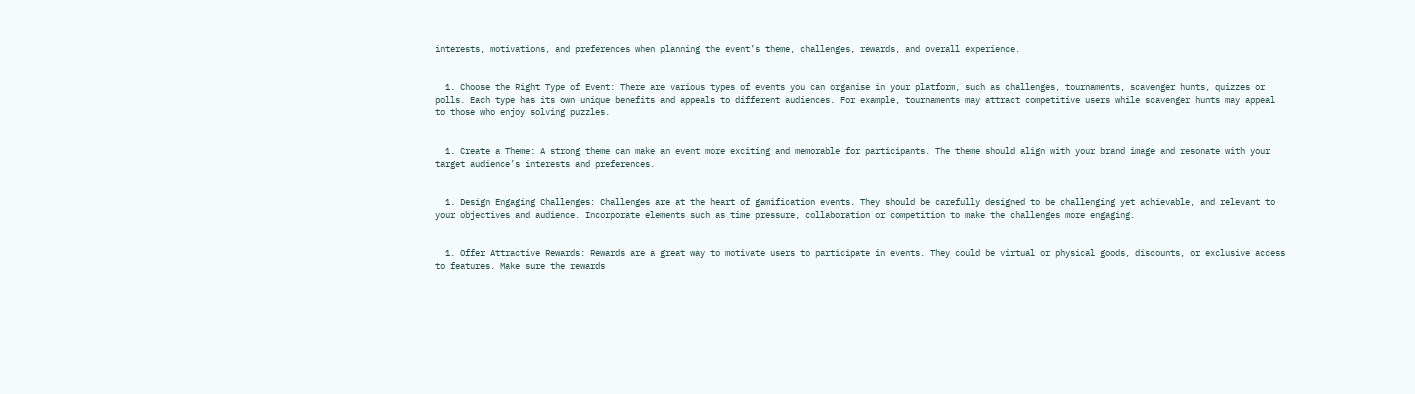interests, motivations, and preferences when planning the event’s theme, challenges, rewards, and overall experience.


  1. Choose the Right Type of Event: There are various types of events you can organise in your platform, such as challenges, tournaments, scavenger hunts, quizzes or polls. Each type has its own unique benefits and appeals to different audiences. For example, tournaments may attract competitive users while scavenger hunts may appeal to those who enjoy solving puzzles.


  1. Create a Theme: A strong theme can make an event more exciting and memorable for participants. The theme should align with your brand image and resonate with your target audience’s interests and preferences.


  1. Design Engaging Challenges: Challenges are at the heart of gamification events. They should be carefully designed to be challenging yet achievable, and relevant to your objectives and audience. Incorporate elements such as time pressure, collaboration or competition to make the challenges more engaging.


  1. Offer Attractive Rewards: Rewards are a great way to motivate users to participate in events. They could be virtual or physical goods, discounts, or exclusive access to features. Make sure the rewards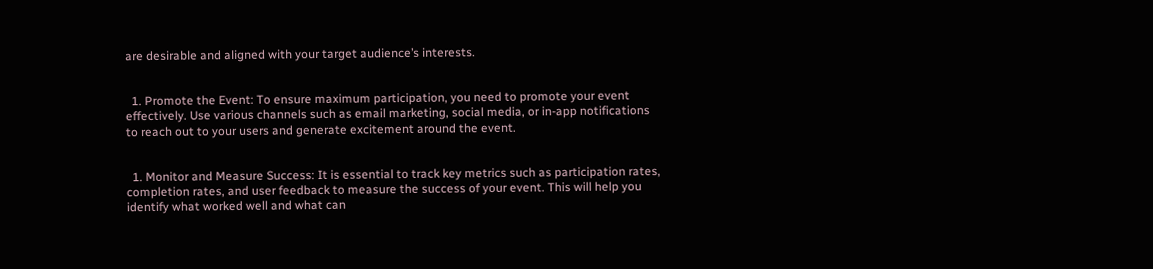are desirable and aligned with your target audience’s interests.


  1. Promote the Event: To ensure maximum participation, you need to promote your event effectively. Use various channels such as email marketing, social media, or in-app notifications to reach out to your users and generate excitement around the event.


  1. Monitor and Measure Success: It is essential to track key metrics such as participation rates, completion rates, and user feedback to measure the success of your event. This will help you identify what worked well and what can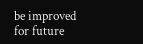be improved for future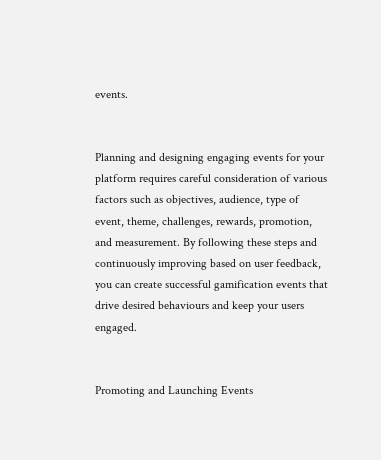events.


Planning and designing engaging events for your platform requires careful consideration of various factors such as objectives, audience, type of event, theme, challenges, rewards, promotion, and measurement. By following these steps and continuously improving based on user feedback, you can create successful gamification events that drive desired behaviours and keep your users engaged.


Promoting and Launching Events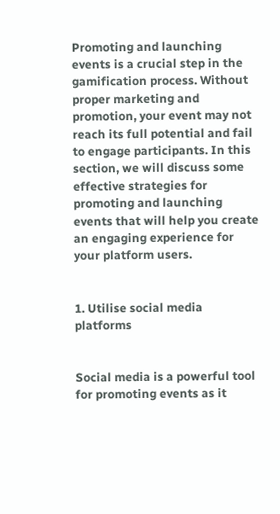Promoting and launching events is a crucial step in the gamification process. Without proper marketing and promotion, your event may not reach its full potential and fail to engage participants. In this section, we will discuss some effective strategies for promoting and launching events that will help you create an engaging experience for your platform users.


1. Utilise social media platforms


Social media is a powerful tool for promoting events as it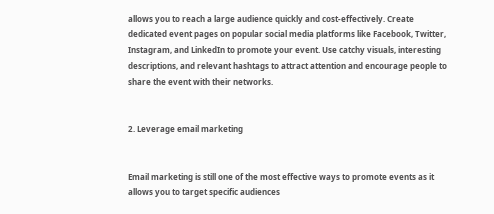allows you to reach a large audience quickly and cost-effectively. Create dedicated event pages on popular social media platforms like Facebook, Twitter, Instagram, and LinkedIn to promote your event. Use catchy visuals, interesting descriptions, and relevant hashtags to attract attention and encourage people to share the event with their networks.


2. Leverage email marketing


Email marketing is still one of the most effective ways to promote events as it allows you to target specific audiences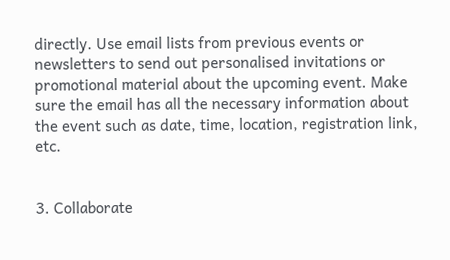directly. Use email lists from previous events or newsletters to send out personalised invitations or promotional material about the upcoming event. Make sure the email has all the necessary information about the event such as date, time, location, registration link, etc.


3. Collaborate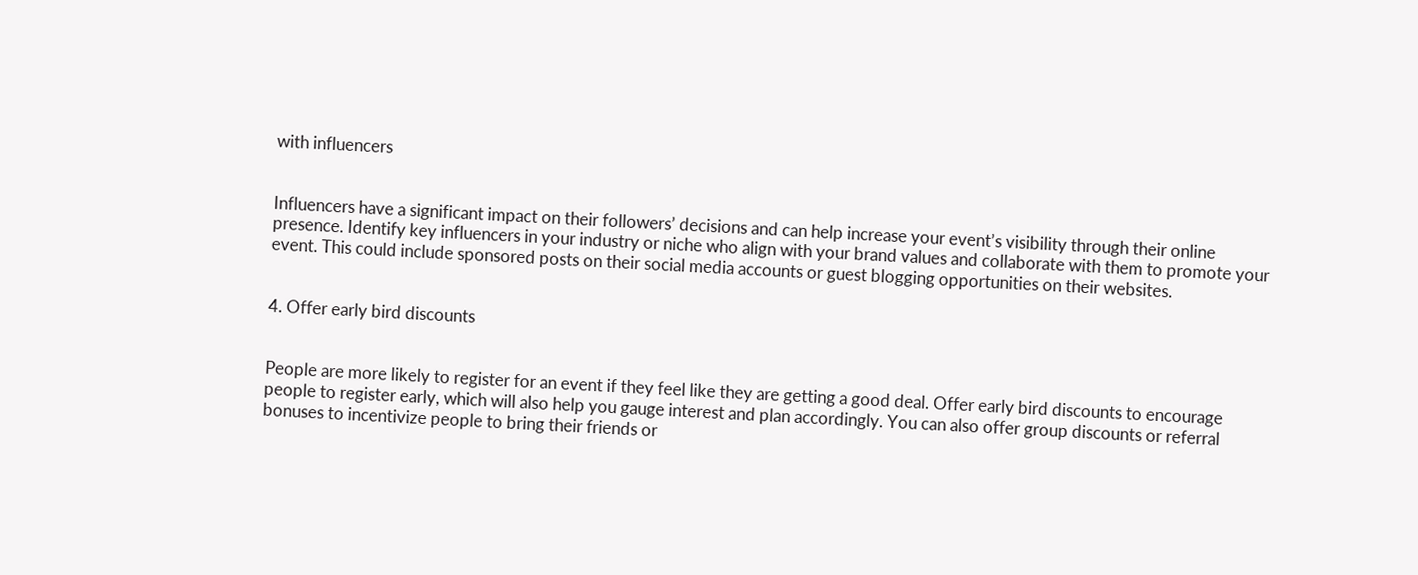with influencers


Influencers have a significant impact on their followers’ decisions and can help increase your event’s visibility through their online presence. Identify key influencers in your industry or niche who align with your brand values and collaborate with them to promote your event. This could include sponsored posts on their social media accounts or guest blogging opportunities on their websites.


4. Offer early bird discounts


People are more likely to register for an event if they feel like they are getting a good deal. Offer early bird discounts to encourage people to register early, which will also help you gauge interest and plan accordingly. You can also offer group discounts or referral bonuses to incentivize people to bring their friends or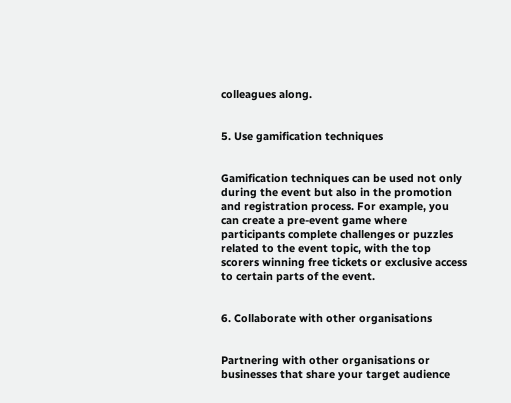colleagues along.


5. Use gamification techniques


Gamification techniques can be used not only during the event but also in the promotion and registration process. For example, you can create a pre-event game where participants complete challenges or puzzles related to the event topic, with the top scorers winning free tickets or exclusive access to certain parts of the event.


6. Collaborate with other organisations


Partnering with other organisations or businesses that share your target audience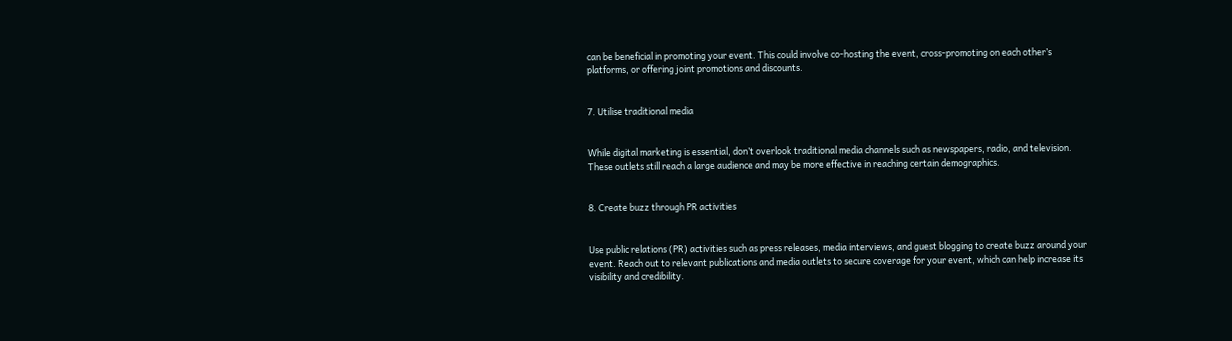can be beneficial in promoting your event. This could involve co-hosting the event, cross-promoting on each other’s platforms, or offering joint promotions and discounts.


7. Utilise traditional media


While digital marketing is essential, don’t overlook traditional media channels such as newspapers, radio, and television. These outlets still reach a large audience and may be more effective in reaching certain demographics.


8. Create buzz through PR activities


Use public relations (PR) activities such as press releases, media interviews, and guest blogging to create buzz around your event. Reach out to relevant publications and media outlets to secure coverage for your event, which can help increase its visibility and credibility.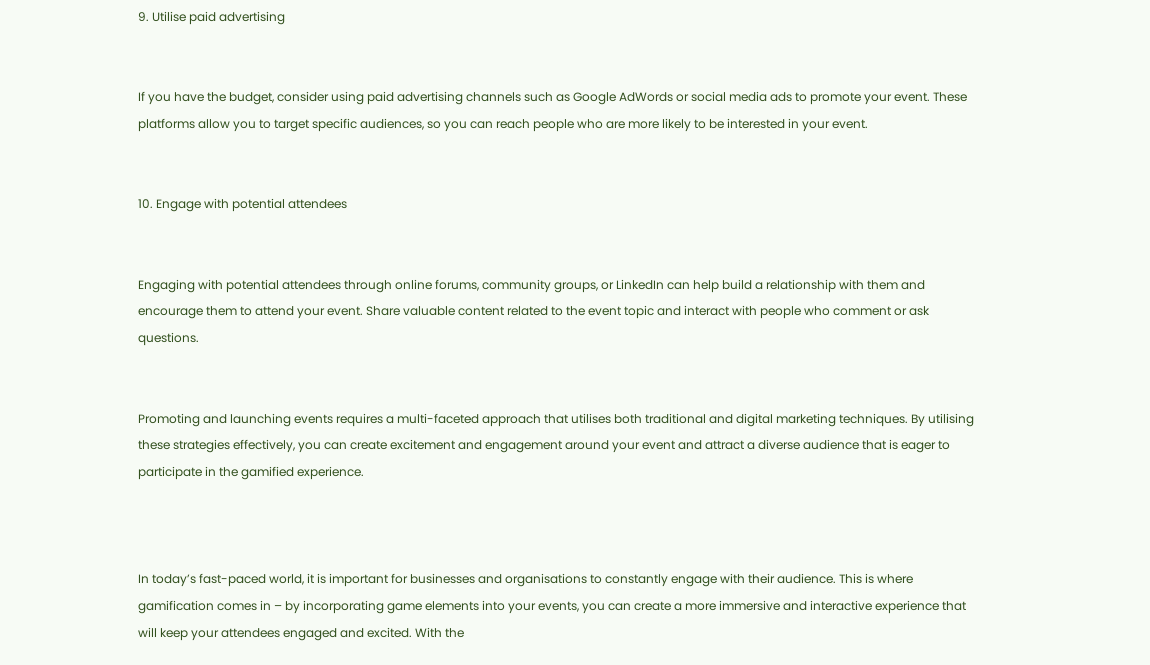9. Utilise paid advertising


If you have the budget, consider using paid advertising channels such as Google AdWords or social media ads to promote your event. These platforms allow you to target specific audiences, so you can reach people who are more likely to be interested in your event.


10. Engage with potential attendees


Engaging with potential attendees through online forums, community groups, or LinkedIn can help build a relationship with them and encourage them to attend your event. Share valuable content related to the event topic and interact with people who comment or ask questions.


Promoting and launching events requires a multi-faceted approach that utilises both traditional and digital marketing techniques. By utilising these strategies effectively, you can create excitement and engagement around your event and attract a diverse audience that is eager to participate in the gamified experience.



In today’s fast-paced world, it is important for businesses and organisations to constantly engage with their audience. This is where gamification comes in – by incorporating game elements into your events, you can create a more immersive and interactive experience that will keep your attendees engaged and excited. With the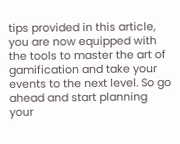tips provided in this article, you are now equipped with the tools to master the art of gamification and take your events to the next level. So go ahead and start planning your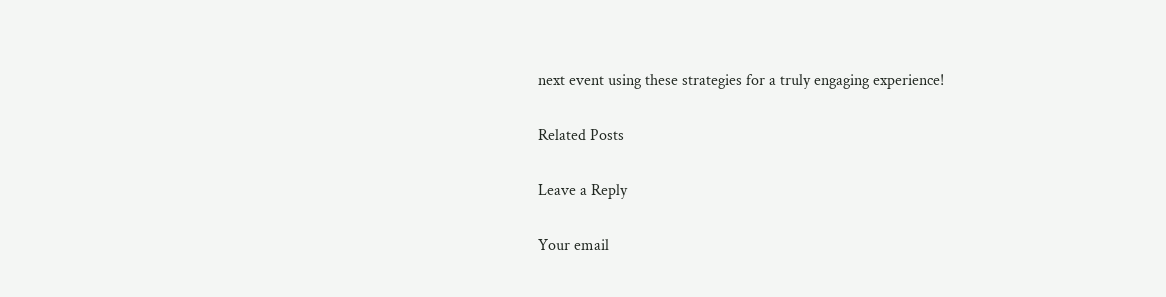next event using these strategies for a truly engaging experience!

Related Posts

Leave a Reply

Your email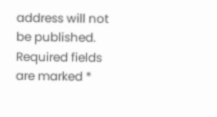address will not be published. Required fields are marked *